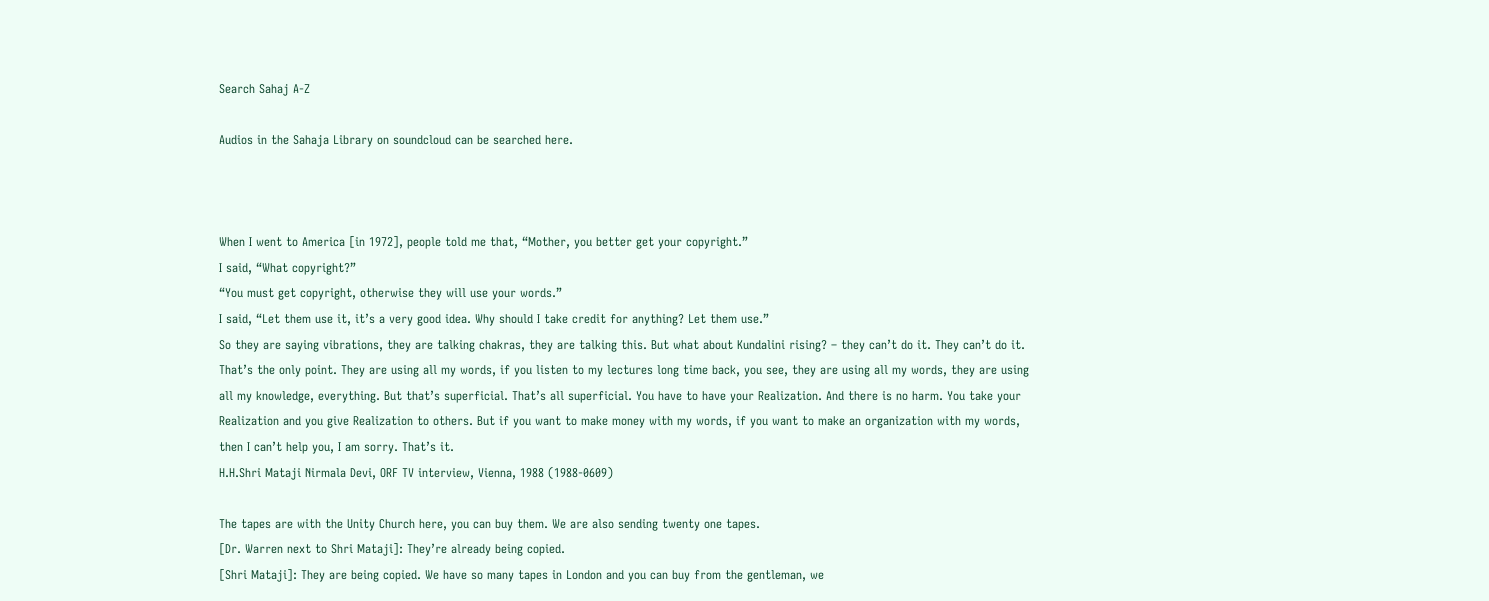Search Sahaj A-Z

Audios in the Sahaja Library on soundcloud can be searched here.



When I went to America [in 1972], people told me that, “Mother, you better get your copyright.”
I said, “What copyright?”
“You must get copyright, otherwise they will use your words.”
I said, “Let them use it, it’s a very good idea. Why should I take credit for anything? Let them use.”
So they are saying vibrations, they are talking chakras, they are talking this. But what about Kundalini rising? – they can’t do it. They can’t do it. That’s the only point. They are using all my words, if you listen to my lectures long time back, you see, they are using all my words, they are using all my knowledge, everything. But that’s superficial. That’s all superficial. You have to have your Realization. And there is no harm. You take your Realization and you give Realization to others. But if you want to make money with my words, if you want to make an organization with my words, then I can’t help you, I am sorry. That’s it.
H.H.Shri Mataji Nirmala Devi, ORF TV interview, Vienna, 1988 (1988-0609)

The tapes are with the Unity Church here, you can buy them. We are also sending twenty one tapes.
[Dr. Warren next to Shri Mataji]: They’re already being copied.
[Shri Mataji]: They are being copied. We have so many tapes in London and you can buy from the gentleman, we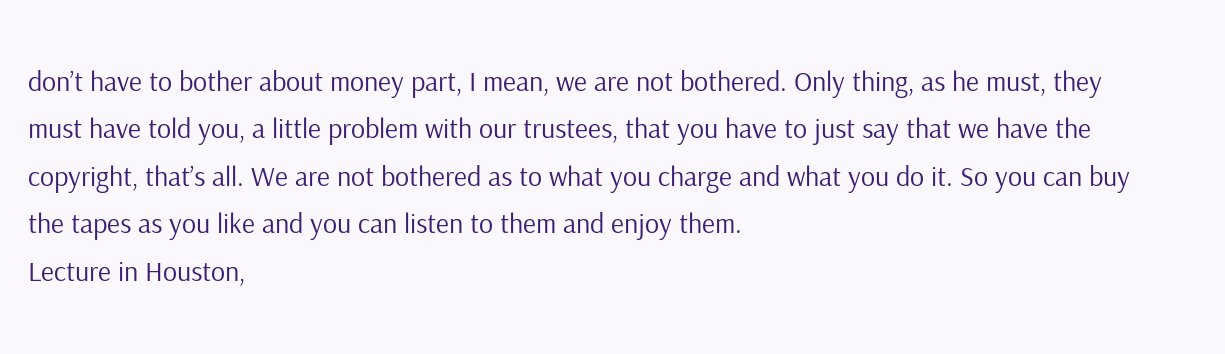don’t have to bother about money part, I mean, we are not bothered. Only thing, as he must, they must have told you, a little problem with our trustees, that you have to just say that we have the copyright, that’s all. We are not bothered as to what you charge and what you do it. So you can buy the tapes as you like and you can listen to them and enjoy them.
Lecture in Houston,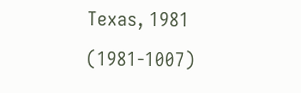Texas, 1981 (1981-1007)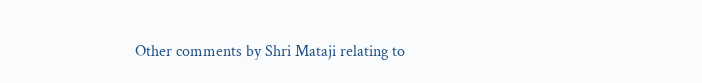Other comments by Shri Mataji relating to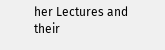her Lectures and their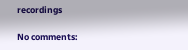recordings

No comments: